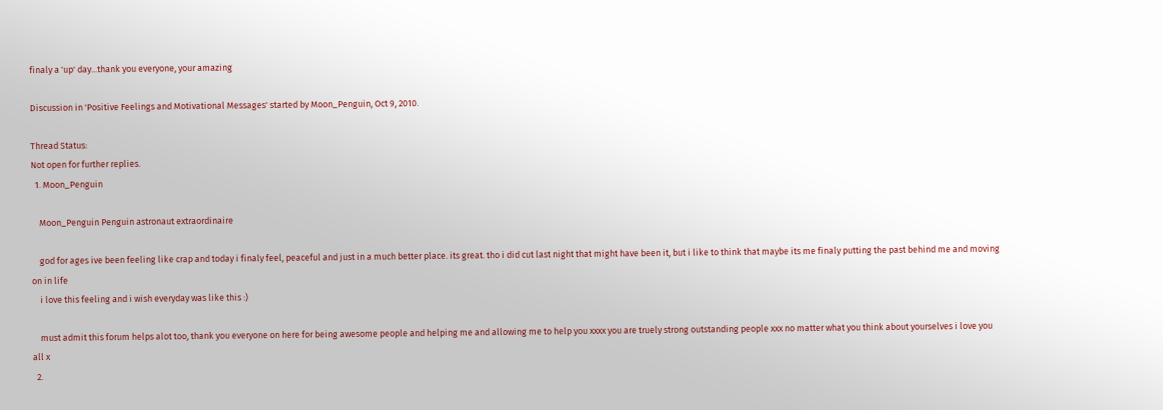finaly a 'up' day...thank you everyone, your amazing

Discussion in 'Positive Feelings and Motivational Messages' started by Moon_Penguin, Oct 9, 2010.

Thread Status:
Not open for further replies.
  1. Moon_Penguin

    Moon_Penguin Penguin astronaut extraordinaire

    god for ages ive been feeling like crap and today i finaly feel, peaceful and just in a much better place. its great. tho i did cut last night that might have been it, but i like to think that maybe its me finaly putting the past behind me and moving on in life
    i love this feeling and i wish everyday was like this :)

    must admit this forum helps alot too, thank you everyone on here for being awesome people and helping me and allowing me to help you xxxx you are truely strong outstanding people xxx no matter what you think about yourselves i love you all x
  2.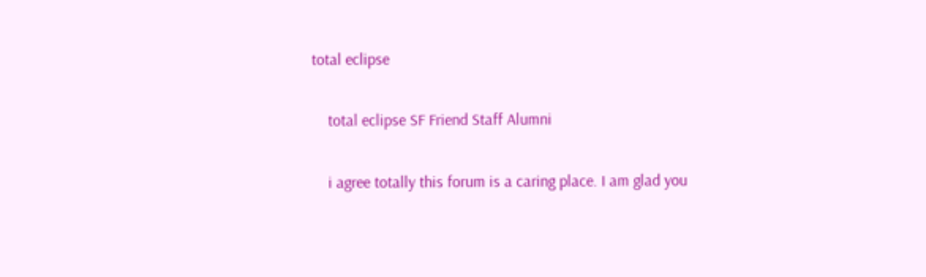total eclipse

    total eclipse SF Friend Staff Alumni

    i agree totally this forum is a caring place. I am glad you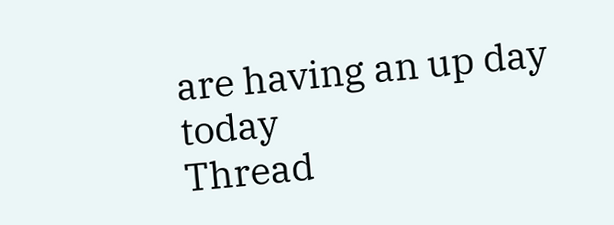are having an up day today
Thread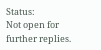Status:
Not open for further replies.